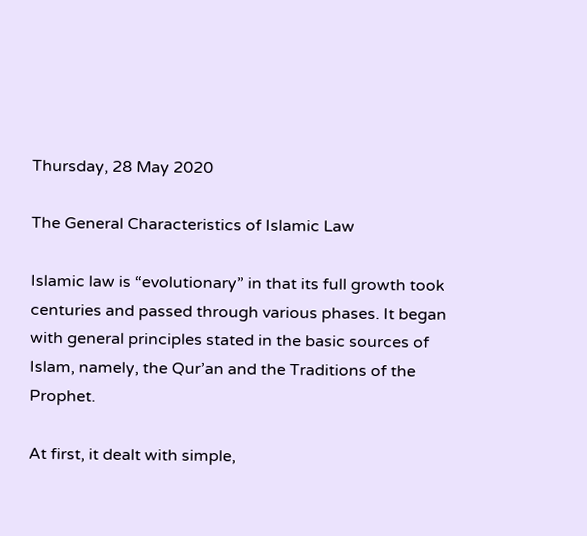Thursday, 28 May 2020

The General Characteristics of Islamic Law

Islamic law is “evolutionary” in that its full growth took centuries and passed through various phases. It began with general principles stated in the basic sources of Islam, namely, the Qur’an and the Traditions of the Prophet.

At first, it dealt with simple,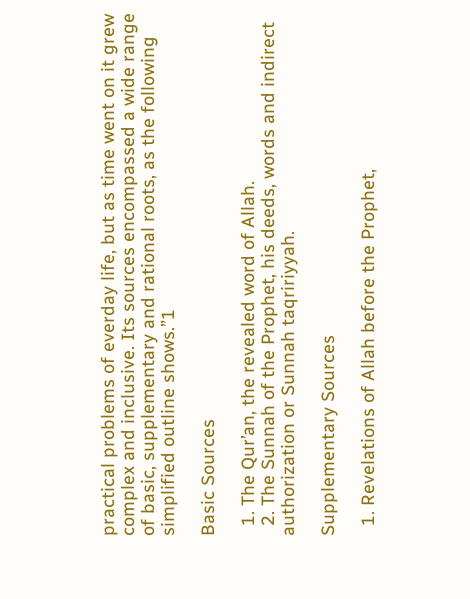practical problems of everday life, but as time went on it grew complex and inclusive. Its sources encompassed a wide range of basic, supplementary and rational roots, as the following simplified outline shows.”1

Basic Sources

  1. The Qur’an, the revealed word of Allah.
  2. The Sunnah of the Prophet, his deeds, words and indirect authorization or Sunnah taqririyyah.

Supplementary Sources

  1. Revelations of Allah before the Prophet,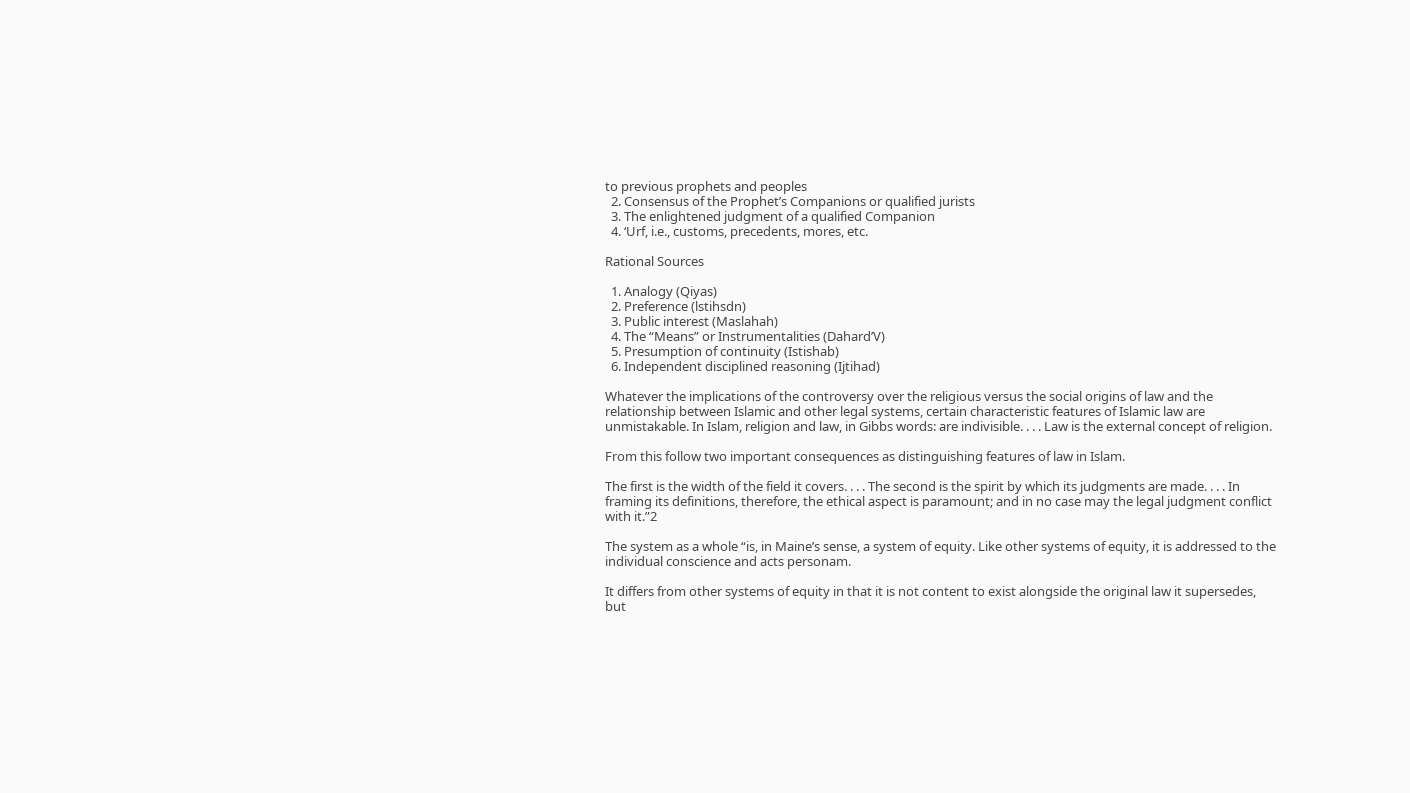to previous prophets and peoples
  2. Consensus of the Prophet’s Companions or qualified jurists
  3. The enlightened judgment of a qualified Companion
  4. ‘Urf, i.e., customs, precedents, mores, etc.

Rational Sources

  1. Analogy (Qiyas)
  2. Preference (lstihsdn)
  3. Public interest (Maslahah)
  4. The “Means” or Instrumentalities (Dahard’V)
  5. Presumption of continuity (Istishab)
  6. Independent disciplined reasoning (Ijtihad)

Whatever the implications of the controversy over the religious versus the social origins of law and the relationship between Islamic and other legal systems, certain characteristic features of Islamic law are unmistakable. In Islam, religion and law, in Gibbs words: are indivisible. . . . Law is the external concept of religion.

From this follow two important consequences as distinguishing features of law in Islam.

The first is the width of the field it covers. . . . The second is the spirit by which its judgments are made. . . . In framing its definitions, therefore, the ethical aspect is paramount; and in no case may the legal judgment conflict with it.”2

The system as a whole “is, in Maine’s sense, a system of equity. Like other systems of equity, it is addressed to the individual conscience and acts personam.

It differs from other systems of equity in that it is not content to exist alongside the original law it supersedes, but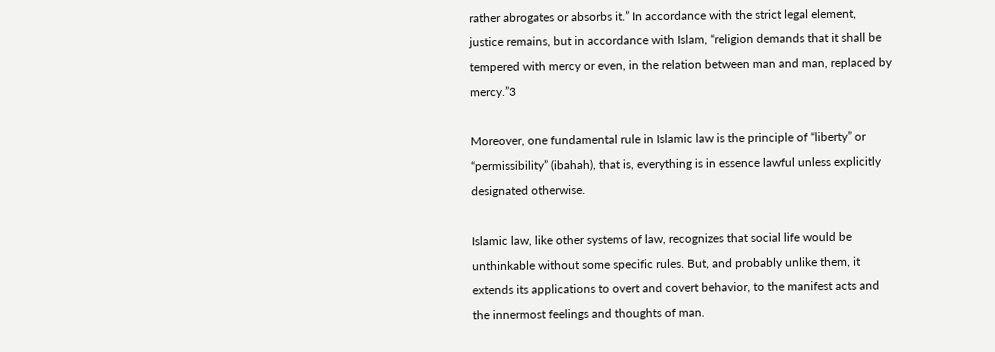rather abrogates or absorbs it.” In accordance with the strict legal element, justice remains, but in accordance with Islam, “religion demands that it shall be tempered with mercy or even, in the relation between man and man, replaced by mercy.”3

Moreover, one fundamental rule in Islamic law is the principle of “liberty” or “permissibility” (ibahah), that is, everything is in essence lawful unless explicitly designated otherwise.

Islamic law, like other systems of law, recognizes that social life would be unthinkable without some specific rules. But, and probably unlike them, it extends its applications to overt and covert behavior, to the manifest acts and the innermost feelings and thoughts of man.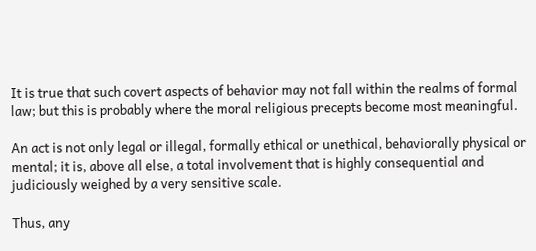It is true that such covert aspects of behavior may not fall within the realms of formal law; but this is probably where the moral religious precepts become most meaningful.

An act is not only legal or illegal, formally ethical or unethical, behaviorally physical or mental; it is, above all else, a total involvement that is highly consequential and judiciously weighed by a very sensitive scale.

Thus, any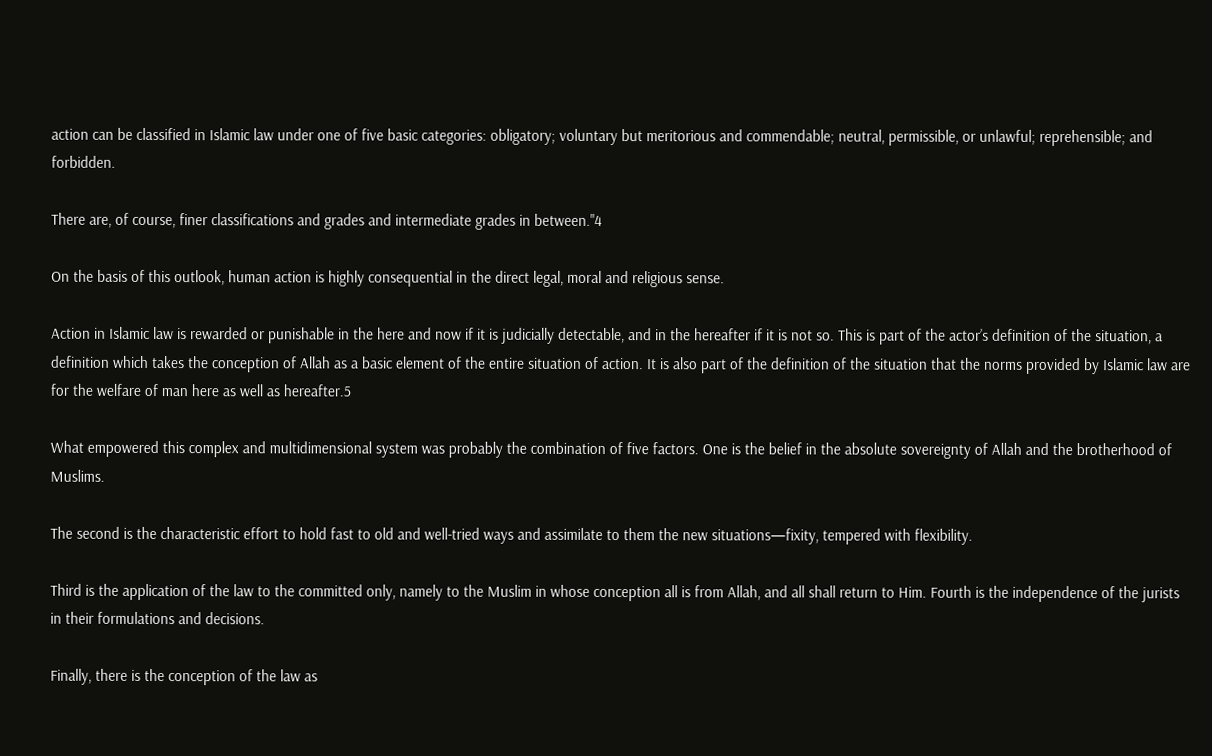action can be classified in Islamic law under one of five basic categories: obligatory; voluntary but meritorious and commendable; neutral, permissible, or unlawful; reprehensible; and forbidden.

There are, of course, finer classifications and grades and intermediate grades in between."4

On the basis of this outlook, human action is highly consequential in the direct legal, moral and religious sense.

Action in Islamic law is rewarded or punishable in the here and now if it is judicially detectable, and in the hereafter if it is not so. This is part of the actor’s definition of the situation, a definition which takes the conception of Allah as a basic element of the entire situation of action. It is also part of the definition of the situation that the norms provided by Islamic law are for the welfare of man here as well as hereafter.5

What empowered this complex and multidimensional system was probably the combination of five factors. One is the belief in the absolute sovereignty of Allah and the brotherhood of Muslims.

The second is the characteristic effort to hold fast to old and well-tried ways and assimilate to them the new situations—fixity, tempered with flexibility.

Third is the application of the law to the committed only, namely to the Muslim in whose conception all is from Allah, and all shall return to Him. Fourth is the independence of the jurists in their formulations and decisions.

Finally, there is the conception of the law as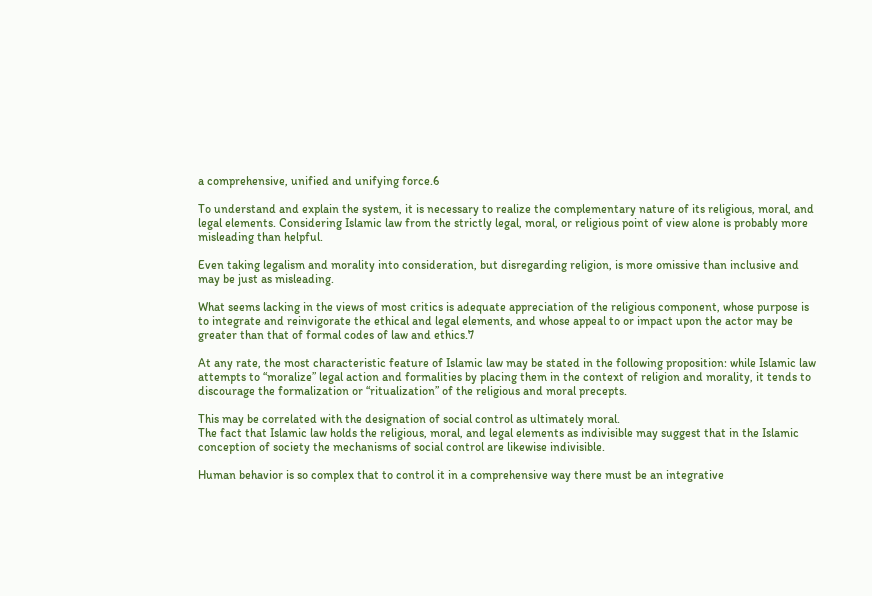a comprehensive, unified and unifying force.6

To understand and explain the system, it is necessary to realize the complementary nature of its religious, moral, and legal elements. Considering Islamic law from the strictly legal, moral, or religious point of view alone is probably more misleading than helpful.

Even taking legalism and morality into consideration, but disregarding religion, is more omissive than inclusive and may be just as misleading.

What seems lacking in the views of most critics is adequate appreciation of the religious component, whose purpose is to integrate and reinvigorate the ethical and legal elements, and whose appeal to or impact upon the actor may be greater than that of formal codes of law and ethics.7

At any rate, the most characteristic feature of Islamic law may be stated in the following proposition: while Islamic law attempts to “moralize” legal action and formalities by placing them in the context of religion and morality, it tends to discourage the formalization or “ritualization” of the religious and moral precepts.

This may be correlated with the designation of social control as ultimately moral.
The fact that Islamic law holds the religious, moral, and legal elements as indivisible may suggest that in the Islamic conception of society the mechanisms of social control are likewise indivisible.

Human behavior is so complex that to control it in a comprehensive way there must be an integrative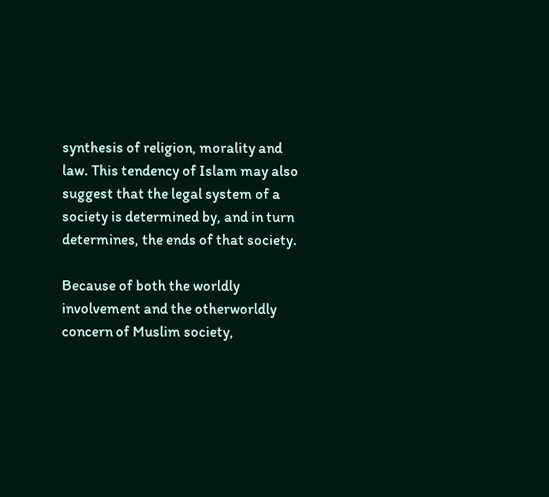synthesis of religion, morality and law. This tendency of Islam may also suggest that the legal system of a society is determined by, and in turn determines, the ends of that society.

Because of both the worldly involvement and the otherworldly concern of Muslim society,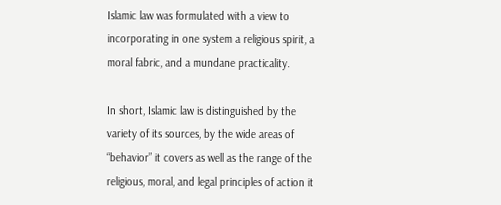Islamic law was formulated with a view to incorporating in one system a religious spirit, a moral fabric, and a mundane practicality.

In short, Islamic law is distinguished by the variety of its sources, by the wide areas of “behavior” it covers as well as the range of the religious, moral, and legal principles of action it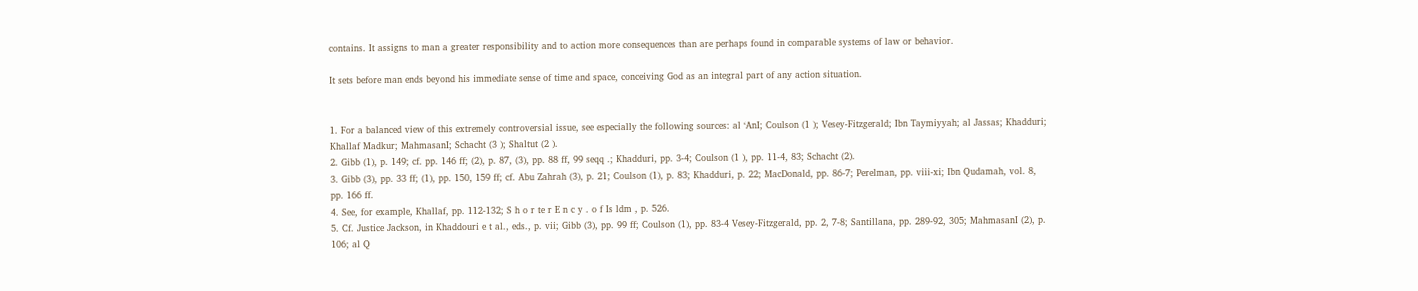contains. It assigns to man a greater responsibility and to action more consequences than are perhaps found in comparable systems of law or behavior.

It sets before man ends beyond his immediate sense of time and space, conceiving God as an integral part of any action situation.


1. For a balanced view of this extremely controversial issue, see especially the following sources: al ‘AnI; Coulson (1 ); Vesey-Fitzgerald; Ibn Taymiyyah; al Jassas; Khadduri; Khallaf Madkur; MahmasanI; Schacht (3 ); Shaltut (2 ).
2. Gibb (1), p. 149; cf. pp. 146 ff; (2), p. 87, (3), pp. 88 ff, 99 seqq .; Khadduri, pp. 3-4; Coulson (1 ), pp. 11-4, 83; Schacht (2).
3. Gibb (3), pp. 33 ff; (1), pp. 150, 159 ff; cf. Abu Zahrah (3), p. 21; Coulson (1), p. 83; Khadduri, p. 22; MacDonald, pp. 86-7; Perelman, pp. viii-xi; Ibn Qudamah, vol. 8, pp. 166 ff.
4. See, for example, Khallaf, pp. 112-132; S h o r te r E n c y . o f Is ldm , p. 526.
5. Cf. Justice Jackson, in Khaddouri e t al., eds., p. vii; Gibb (3), pp. 99 ff; Coulson (1), pp. 83-4 Vesey-Fitzgerald, pp. 2, 7-8; Santillana, pp. 289-92, 305; MahmasanI (2), p. 106; al Q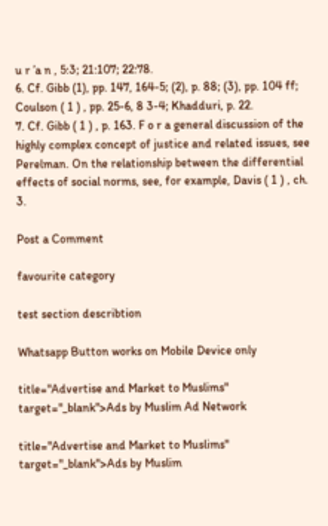u r ’a n , 5:3; 21:107; 22:78.
6. Cf. Gibb (1), pp. 147, 164-5; (2), p. 88; (3), pp. 104 ff; Coulson ( 1 ) , pp. 25-6, 8 3-4; Khadduri, p. 22.
7. Cf. Gibb ( 1 ) , p. 163. F o r a general discussion of the highly complex concept of justice and related issues, see Perelman. On the relationship between the differential effects of social norms, see, for example, Davis ( 1 ) , ch. 3.

Post a Comment

favourite category

test section describtion

Whatsapp Button works on Mobile Device only

title="Advertise and Market to Muslims" target="_blank">Ads by Muslim Ad Network

title="Advertise and Market to Muslims" target="_blank">Ads by Muslim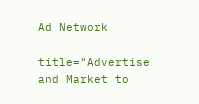Ad Network

title="Advertise and Market to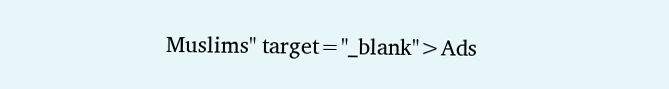Muslims" target="_blank">Ads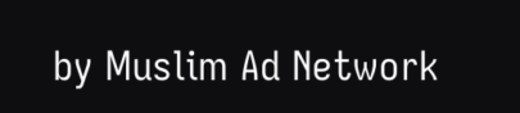by Muslim Ad Network